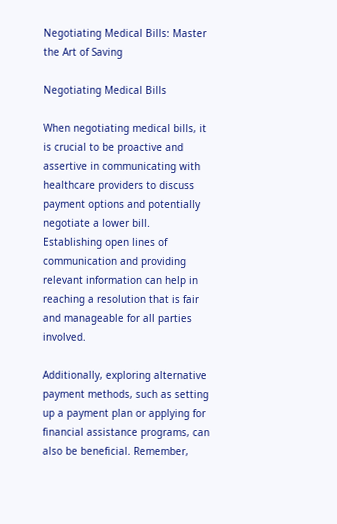Negotiating Medical Bills: Master the Art of Saving

Negotiating Medical Bills

When negotiating medical bills, it is crucial to be proactive and assertive in communicating with healthcare providers to discuss payment options and potentially negotiate a lower bill. Establishing open lines of communication and providing relevant information can help in reaching a resolution that is fair and manageable for all parties involved.

Additionally, exploring alternative payment methods, such as setting up a payment plan or applying for financial assistance programs, can also be beneficial. Remember,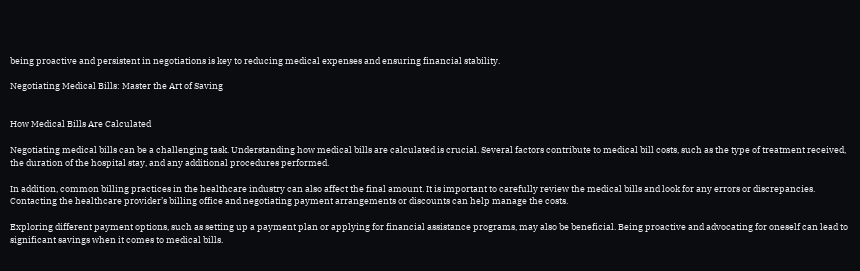being proactive and persistent in negotiations is key to reducing medical expenses and ensuring financial stability.

Negotiating Medical Bills: Master the Art of Saving


How Medical Bills Are Calculated

Negotiating medical bills can be a challenging task. Understanding how medical bills are calculated is crucial. Several factors contribute to medical bill costs, such as the type of treatment received, the duration of the hospital stay, and any additional procedures performed.

In addition, common billing practices in the healthcare industry can also affect the final amount. It is important to carefully review the medical bills and look for any errors or discrepancies. Contacting the healthcare provider’s billing office and negotiating payment arrangements or discounts can help manage the costs.

Exploring different payment options, such as setting up a payment plan or applying for financial assistance programs, may also be beneficial. Being proactive and advocating for oneself can lead to significant savings when it comes to medical bills.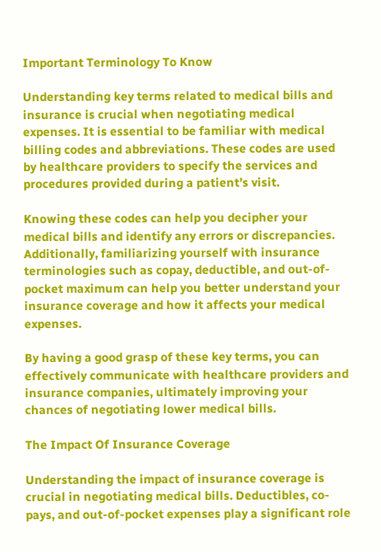Important Terminology To Know

Understanding key terms related to medical bills and insurance is crucial when negotiating medical expenses. It is essential to be familiar with medical billing codes and abbreviations. These codes are used by healthcare providers to specify the services and procedures provided during a patient’s visit.

Knowing these codes can help you decipher your medical bills and identify any errors or discrepancies. Additionally, familiarizing yourself with insurance terminologies such as copay, deductible, and out-of-pocket maximum can help you better understand your insurance coverage and how it affects your medical expenses.

By having a good grasp of these key terms, you can effectively communicate with healthcare providers and insurance companies, ultimately improving your chances of negotiating lower medical bills.

The Impact Of Insurance Coverage

Understanding the impact of insurance coverage is crucial in negotiating medical bills. Deductibles, co-pays, and out-of-pocket expenses play a significant role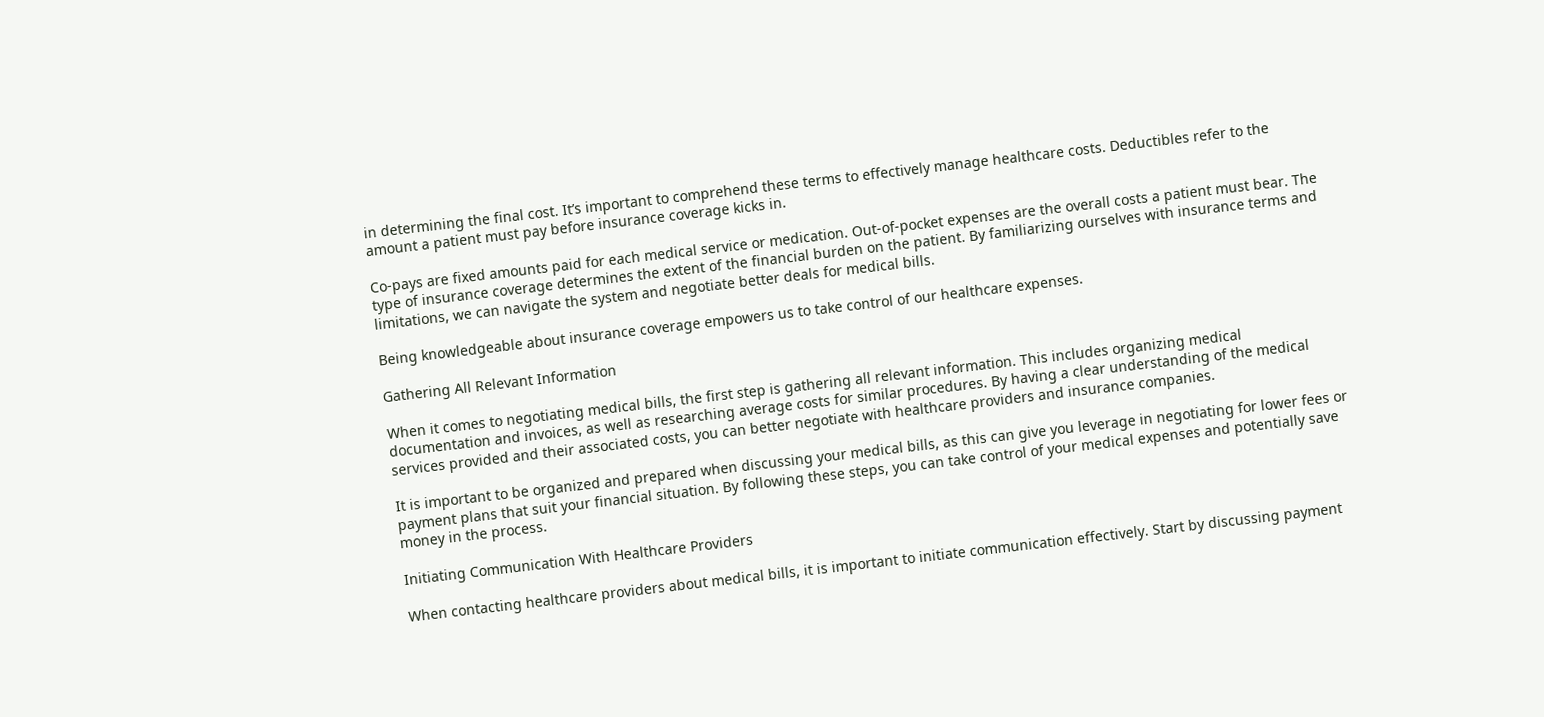in determining the final cost. It’s important to comprehend these terms to effectively manage healthcare costs. Deductibles refer to the amount a patient must pay before insurance coverage kicks in.

Co-pays are fixed amounts paid for each medical service or medication. Out-of-pocket expenses are the overall costs a patient must bear. The type of insurance coverage determines the extent of the financial burden on the patient. By familiarizing ourselves with insurance terms and limitations, we can navigate the system and negotiate better deals for medical bills.

Being knowledgeable about insurance coverage empowers us to take control of our healthcare expenses.

Gathering All Relevant Information

When it comes to negotiating medical bills, the first step is gathering all relevant information. This includes organizing medical documentation and invoices, as well as researching average costs for similar procedures. By having a clear understanding of the medical services provided and their associated costs, you can better negotiate with healthcare providers and insurance companies.

It is important to be organized and prepared when discussing your medical bills, as this can give you leverage in negotiating for lower fees or payment plans that suit your financial situation. By following these steps, you can take control of your medical expenses and potentially save money in the process.

Initiating Communication With Healthcare Providers

When contacting healthcare providers about medical bills, it is important to initiate communication effectively. Start by discussing payment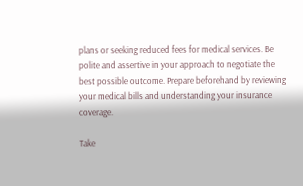plans or seeking reduced fees for medical services. Be polite and assertive in your approach to negotiate the best possible outcome. Prepare beforehand by reviewing your medical bills and understanding your insurance coverage.

Take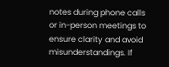notes during phone calls or in-person meetings to ensure clarity and avoid misunderstandings. If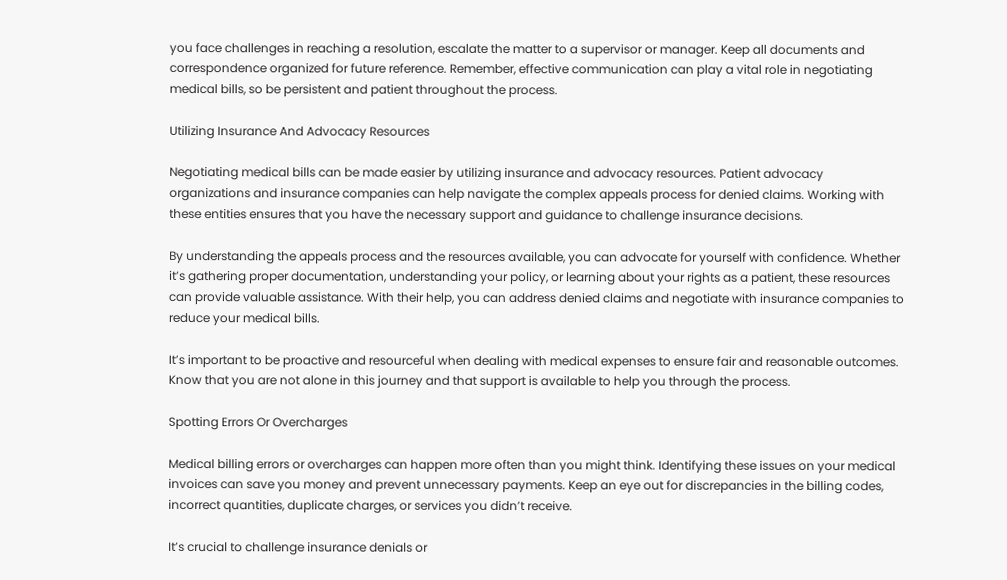you face challenges in reaching a resolution, escalate the matter to a supervisor or manager. Keep all documents and correspondence organized for future reference. Remember, effective communication can play a vital role in negotiating medical bills, so be persistent and patient throughout the process.

Utilizing Insurance And Advocacy Resources

Negotiating medical bills can be made easier by utilizing insurance and advocacy resources. Patient advocacy organizations and insurance companies can help navigate the complex appeals process for denied claims. Working with these entities ensures that you have the necessary support and guidance to challenge insurance decisions.

By understanding the appeals process and the resources available, you can advocate for yourself with confidence. Whether it’s gathering proper documentation, understanding your policy, or learning about your rights as a patient, these resources can provide valuable assistance. With their help, you can address denied claims and negotiate with insurance companies to reduce your medical bills.

It’s important to be proactive and resourceful when dealing with medical expenses to ensure fair and reasonable outcomes. Know that you are not alone in this journey and that support is available to help you through the process.

Spotting Errors Or Overcharges

Medical billing errors or overcharges can happen more often than you might think. Identifying these issues on your medical invoices can save you money and prevent unnecessary payments. Keep an eye out for discrepancies in the billing codes, incorrect quantities, duplicate charges, or services you didn’t receive.

It’s crucial to challenge insurance denials or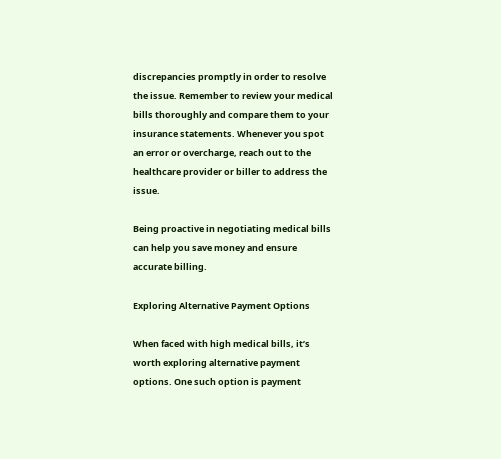discrepancies promptly in order to resolve the issue. Remember to review your medical bills thoroughly and compare them to your insurance statements. Whenever you spot an error or overcharge, reach out to the healthcare provider or biller to address the issue.

Being proactive in negotiating medical bills can help you save money and ensure accurate billing.

Exploring Alternative Payment Options

When faced with high medical bills, it’s worth exploring alternative payment options. One such option is payment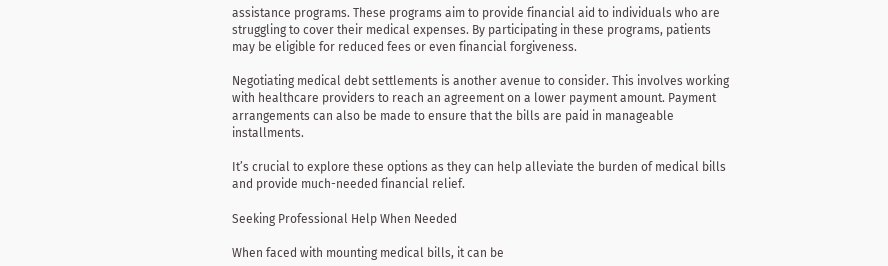assistance programs. These programs aim to provide financial aid to individuals who are struggling to cover their medical expenses. By participating in these programs, patients may be eligible for reduced fees or even financial forgiveness.

Negotiating medical debt settlements is another avenue to consider. This involves working with healthcare providers to reach an agreement on a lower payment amount. Payment arrangements can also be made to ensure that the bills are paid in manageable installments.

It’s crucial to explore these options as they can help alleviate the burden of medical bills and provide much-needed financial relief.

Seeking Professional Help When Needed

When faced with mounting medical bills, it can be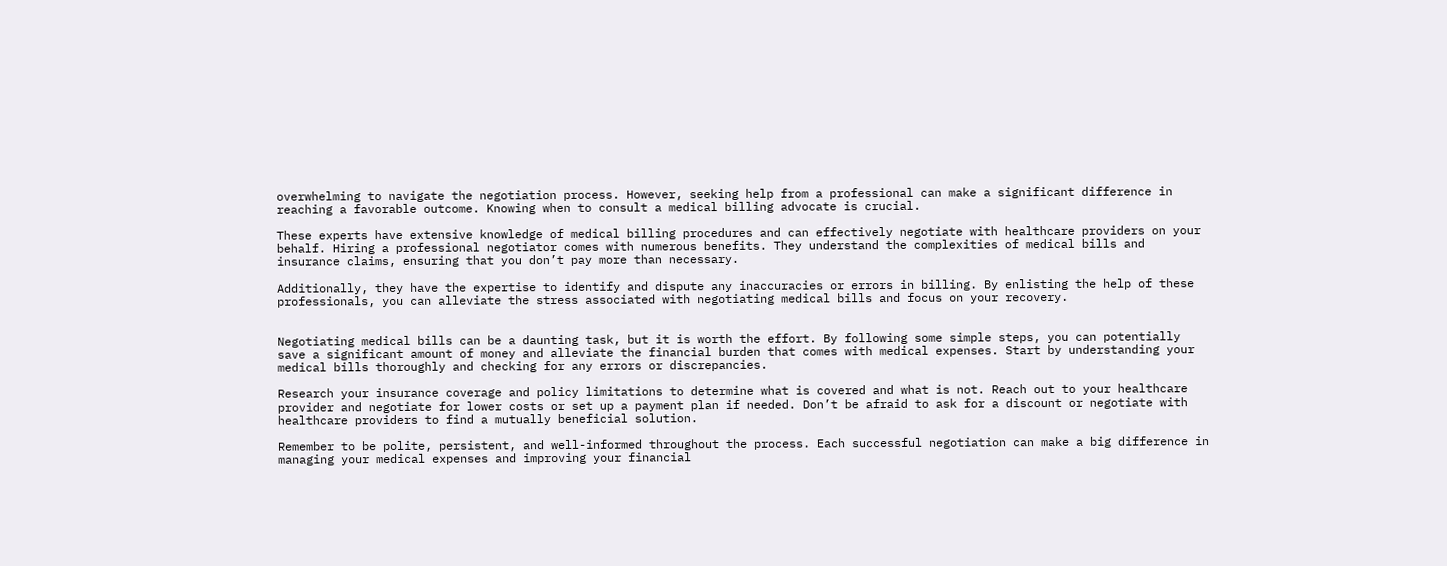overwhelming to navigate the negotiation process. However, seeking help from a professional can make a significant difference in reaching a favorable outcome. Knowing when to consult a medical billing advocate is crucial.

These experts have extensive knowledge of medical billing procedures and can effectively negotiate with healthcare providers on your behalf. Hiring a professional negotiator comes with numerous benefits. They understand the complexities of medical bills and insurance claims, ensuring that you don’t pay more than necessary.

Additionally, they have the expertise to identify and dispute any inaccuracies or errors in billing. By enlisting the help of these professionals, you can alleviate the stress associated with negotiating medical bills and focus on your recovery.


Negotiating medical bills can be a daunting task, but it is worth the effort. By following some simple steps, you can potentially save a significant amount of money and alleviate the financial burden that comes with medical expenses. Start by understanding your medical bills thoroughly and checking for any errors or discrepancies.

Research your insurance coverage and policy limitations to determine what is covered and what is not. Reach out to your healthcare provider and negotiate for lower costs or set up a payment plan if needed. Don’t be afraid to ask for a discount or negotiate with healthcare providers to find a mutually beneficial solution.

Remember to be polite, persistent, and well-informed throughout the process. Each successful negotiation can make a big difference in managing your medical expenses and improving your financial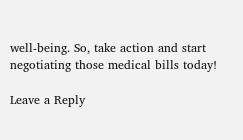well-being. So, take action and start negotiating those medical bills today!

Leave a Reply